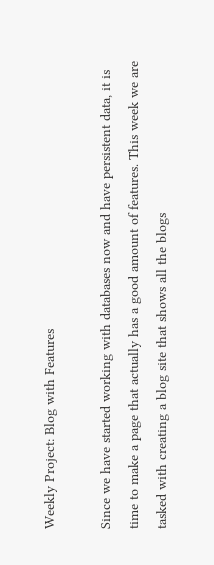Weekly Project: Blog with Features

Since we have started working with databases now and have persistent data, it is time to make a page that actually has a good amount of features. This week we are tasked with creating a blog site that shows all the blogs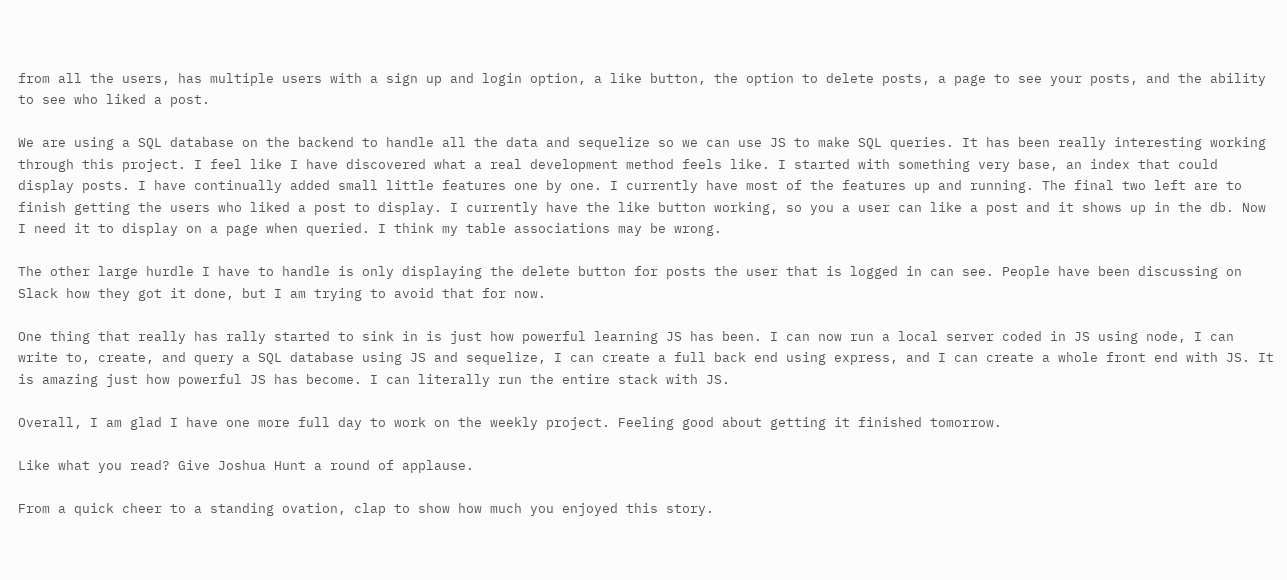from all the users, has multiple users with a sign up and login option, a like button, the option to delete posts, a page to see your posts, and the ability to see who liked a post.

We are using a SQL database on the backend to handle all the data and sequelize so we can use JS to make SQL queries. It has been really interesting working through this project. I feel like I have discovered what a real development method feels like. I started with something very base, an index that could display posts. I have continually added small little features one by one. I currently have most of the features up and running. The final two left are to finish getting the users who liked a post to display. I currently have the like button working, so you a user can like a post and it shows up in the db. Now I need it to display on a page when queried. I think my table associations may be wrong.

The other large hurdle I have to handle is only displaying the delete button for posts the user that is logged in can see. People have been discussing on Slack how they got it done, but I am trying to avoid that for now.

One thing that really has rally started to sink in is just how powerful learning JS has been. I can now run a local server coded in JS using node, I can write to, create, and query a SQL database using JS and sequelize, I can create a full back end using express, and I can create a whole front end with JS. It is amazing just how powerful JS has become. I can literally run the entire stack with JS.

Overall, I am glad I have one more full day to work on the weekly project. Feeling good about getting it finished tomorrow.

Like what you read? Give Joshua Hunt a round of applause.

From a quick cheer to a standing ovation, clap to show how much you enjoyed this story.